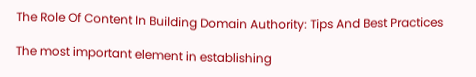The Role Of Content In Building Domain Authority: Tips And Best Practices

The most important element in establishing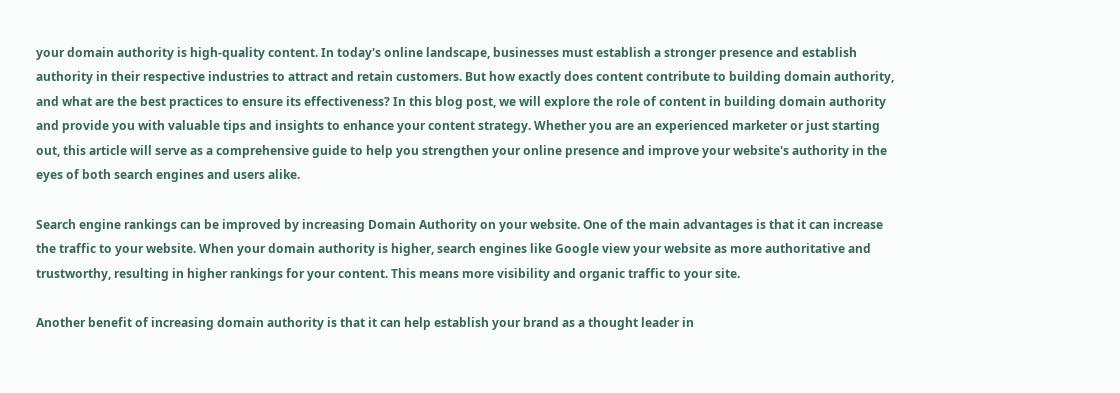your domain authority is high-quality content. In today's online landscape, businesses must establish a stronger presence and establish authority in their respective industries to attract and retain customers. But how exactly does content contribute to building domain authority, and what are the best practices to ensure its effectiveness? In this blog post, we will explore the role of content in building domain authority and provide you with valuable tips and insights to enhance your content strategy. Whether you are an experienced marketer or just starting out, this article will serve as a comprehensive guide to help you strengthen your online presence and improve your website's authority in the eyes of both search engines and users alike.

Search engine rankings can be improved by increasing Domain Authority on your website. One of the main advantages is that it can increase the traffic to your website. When your domain authority is higher, search engines like Google view your website as more authoritative and trustworthy, resulting in higher rankings for your content. This means more visibility and organic traffic to your site.

Another benefit of increasing domain authority is that it can help establish your brand as a thought leader in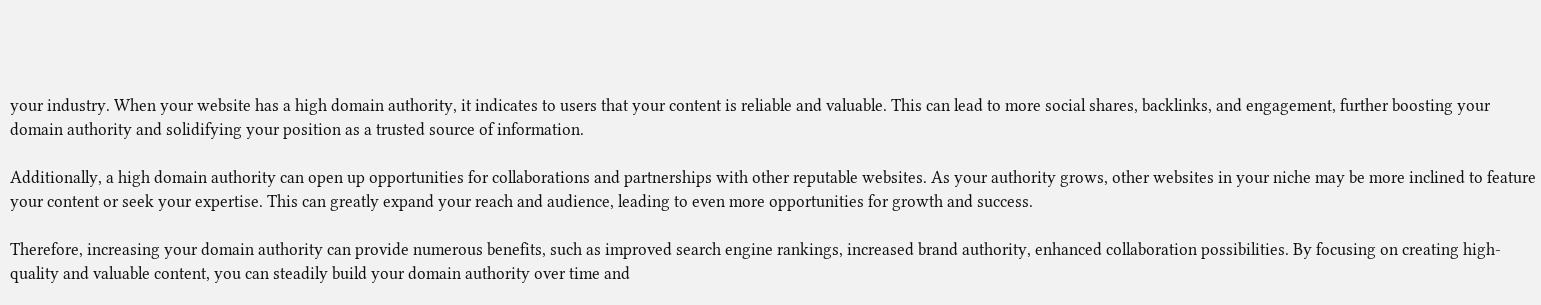your industry. When your website has a high domain authority, it indicates to users that your content is reliable and valuable. This can lead to more social shares, backlinks, and engagement, further boosting your domain authority and solidifying your position as a trusted source of information.

Additionally, a high domain authority can open up opportunities for collaborations and partnerships with other reputable websites. As your authority grows, other websites in your niche may be more inclined to feature your content or seek your expertise. This can greatly expand your reach and audience, leading to even more opportunities for growth and success.

Therefore, increasing your domain authority can provide numerous benefits, such as improved search engine rankings, increased brand authority, enhanced collaboration possibilities. By focusing on creating high-quality and valuable content, you can steadily build your domain authority over time and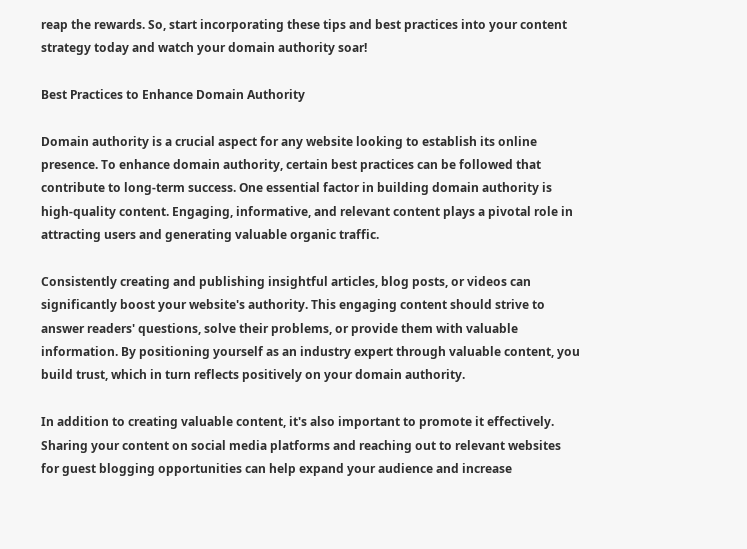reap the rewards. So, start incorporating these tips and best practices into your content strategy today and watch your domain authority soar!

Best Practices to Enhance Domain Authority

Domain authority is a crucial aspect for any website looking to establish its online presence. To enhance domain authority, certain best practices can be followed that contribute to long-term success. One essential factor in building domain authority is high-quality content. Engaging, informative, and relevant content plays a pivotal role in attracting users and generating valuable organic traffic.

Consistently creating and publishing insightful articles, blog posts, or videos can significantly boost your website's authority. This engaging content should strive to answer readers' questions, solve their problems, or provide them with valuable information. By positioning yourself as an industry expert through valuable content, you build trust, which in turn reflects positively on your domain authority.

In addition to creating valuable content, it's also important to promote it effectively. Sharing your content on social media platforms and reaching out to relevant websites for guest blogging opportunities can help expand your audience and increase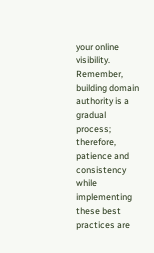your online visibility. Remember, building domain authority is a gradual process; therefore, patience and consistency while implementing these best practices are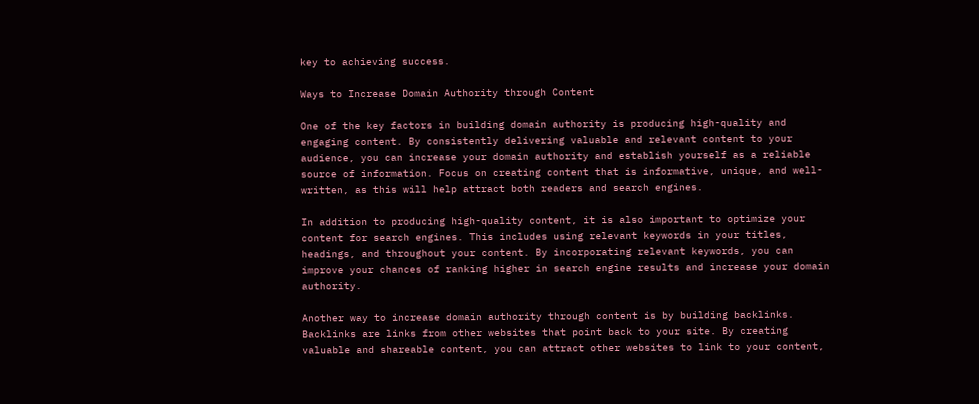key to achieving success.

Ways to Increase Domain Authority through Content

One of the key factors in building domain authority is producing high-quality and engaging content. By consistently delivering valuable and relevant content to your audience, you can increase your domain authority and establish yourself as a reliable source of information. Focus on creating content that is informative, unique, and well-written, as this will help attract both readers and search engines.

In addition to producing high-quality content, it is also important to optimize your content for search engines. This includes using relevant keywords in your titles, headings, and throughout your content. By incorporating relevant keywords, you can improve your chances of ranking higher in search engine results and increase your domain authority.

Another way to increase domain authority through content is by building backlinks. Backlinks are links from other websites that point back to your site. By creating valuable and shareable content, you can attract other websites to link to your content,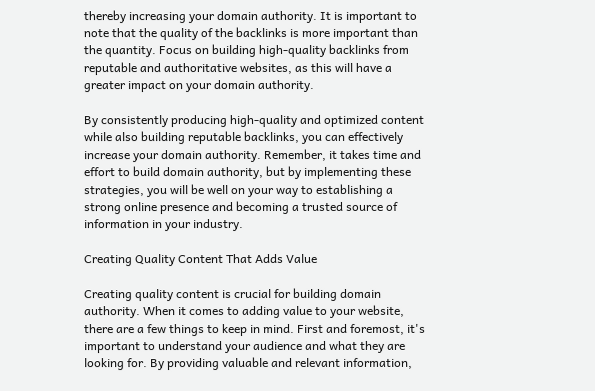thereby increasing your domain authority. It is important to note that the quality of the backlinks is more important than the quantity. Focus on building high-quality backlinks from reputable and authoritative websites, as this will have a greater impact on your domain authority.

By consistently producing high-quality and optimized content while also building reputable backlinks, you can effectively increase your domain authority. Remember, it takes time and effort to build domain authority, but by implementing these strategies, you will be well on your way to establishing a strong online presence and becoming a trusted source of information in your industry.

Creating Quality Content That Adds Value

Creating quality content is crucial for building domain authority. When it comes to adding value to your website, there are a few things to keep in mind. First and foremost, it's important to understand your audience and what they are looking for. By providing valuable and relevant information,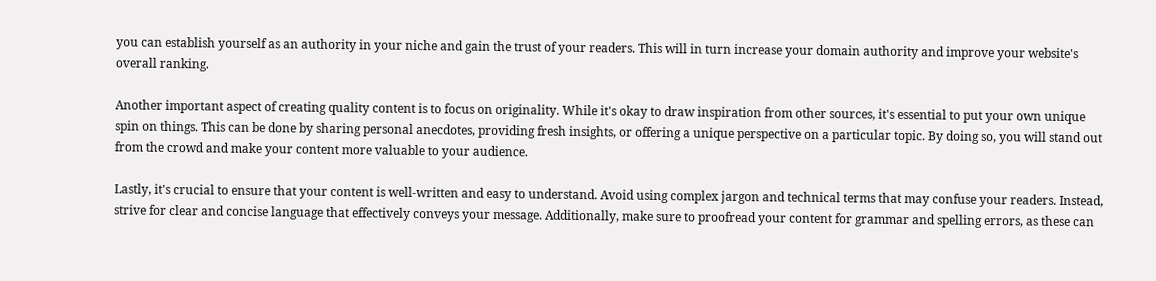you can establish yourself as an authority in your niche and gain the trust of your readers. This will in turn increase your domain authority and improve your website's overall ranking.

Another important aspect of creating quality content is to focus on originality. While it's okay to draw inspiration from other sources, it's essential to put your own unique spin on things. This can be done by sharing personal anecdotes, providing fresh insights, or offering a unique perspective on a particular topic. By doing so, you will stand out from the crowd and make your content more valuable to your audience.

Lastly, it's crucial to ensure that your content is well-written and easy to understand. Avoid using complex jargon and technical terms that may confuse your readers. Instead, strive for clear and concise language that effectively conveys your message. Additionally, make sure to proofread your content for grammar and spelling errors, as these can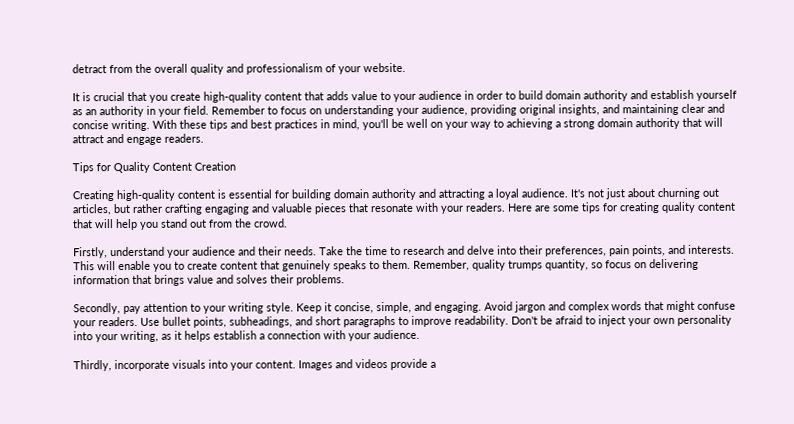detract from the overall quality and professionalism of your website.

It is crucial that you create high-quality content that adds value to your audience in order to build domain authority and establish yourself as an authority in your field. Remember to focus on understanding your audience, providing original insights, and maintaining clear and concise writing. With these tips and best practices in mind, you'll be well on your way to achieving a strong domain authority that will attract and engage readers.

Tips for Quality Content Creation

Creating high-quality content is essential for building domain authority and attracting a loyal audience. It's not just about churning out articles, but rather crafting engaging and valuable pieces that resonate with your readers. Here are some tips for creating quality content that will help you stand out from the crowd.

Firstly, understand your audience and their needs. Take the time to research and delve into their preferences, pain points, and interests. This will enable you to create content that genuinely speaks to them. Remember, quality trumps quantity, so focus on delivering information that brings value and solves their problems.

Secondly, pay attention to your writing style. Keep it concise, simple, and engaging. Avoid jargon and complex words that might confuse your readers. Use bullet points, subheadings, and short paragraphs to improve readability. Don't be afraid to inject your own personality into your writing, as it helps establish a connection with your audience.

Thirdly, incorporate visuals into your content. Images and videos provide a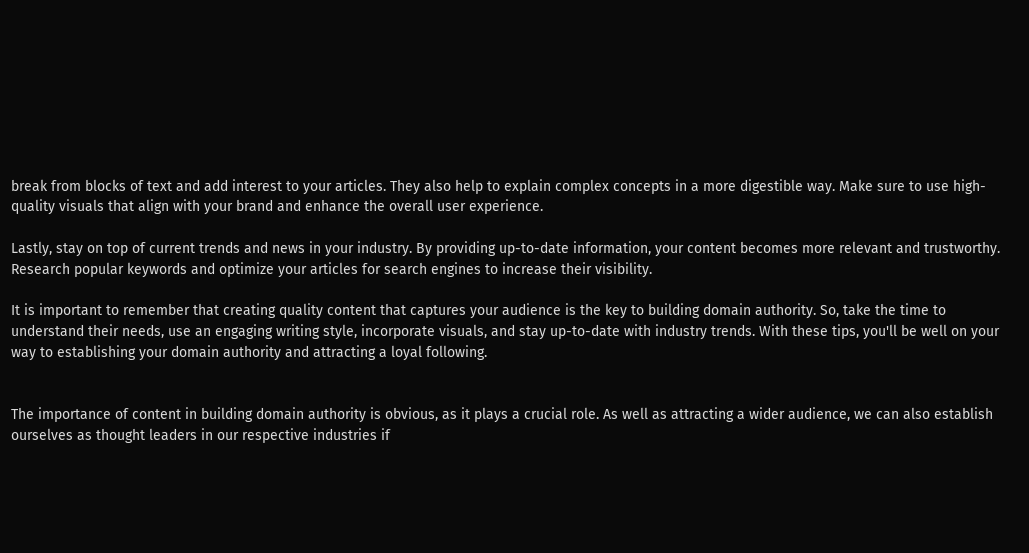break from blocks of text and add interest to your articles. They also help to explain complex concepts in a more digestible way. Make sure to use high-quality visuals that align with your brand and enhance the overall user experience.

Lastly, stay on top of current trends and news in your industry. By providing up-to-date information, your content becomes more relevant and trustworthy. Research popular keywords and optimize your articles for search engines to increase their visibility.

It is important to remember that creating quality content that captures your audience is the key to building domain authority. So, take the time to understand their needs, use an engaging writing style, incorporate visuals, and stay up-to-date with industry trends. With these tips, you'll be well on your way to establishing your domain authority and attracting a loyal following.


The importance of content in building domain authority is obvious, as it plays a crucial role. As well as attracting a wider audience, we can also establish ourselves as thought leaders in our respective industries if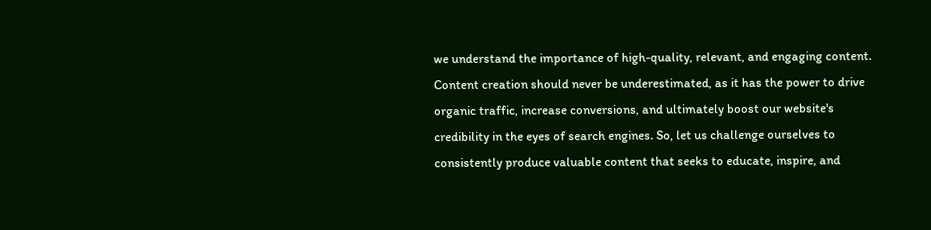we understand the importance of high-quality, relevant, and engaging content. Content creation should never be underestimated, as it has the power to drive organic traffic, increase conversions, and ultimately boost our website's credibility in the eyes of search engines. So, let us challenge ourselves to consistently produce valuable content that seeks to educate, inspire, and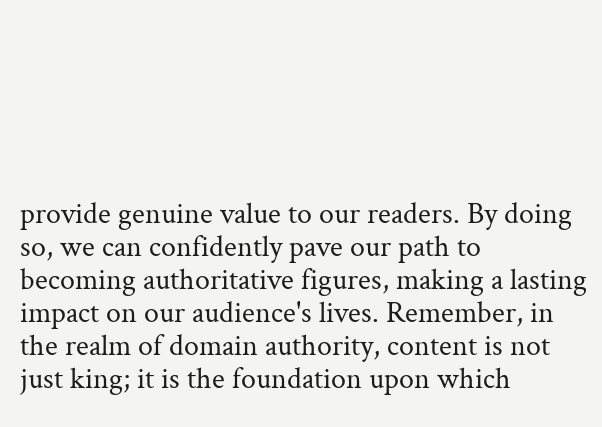provide genuine value to our readers. By doing so, we can confidently pave our path to becoming authoritative figures, making a lasting impact on our audience's lives. Remember, in the realm of domain authority, content is not just king; it is the foundation upon which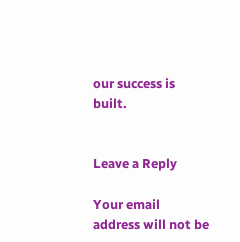our success is built.


Leave a Reply

Your email address will not be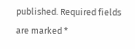published. Required fields are marked *